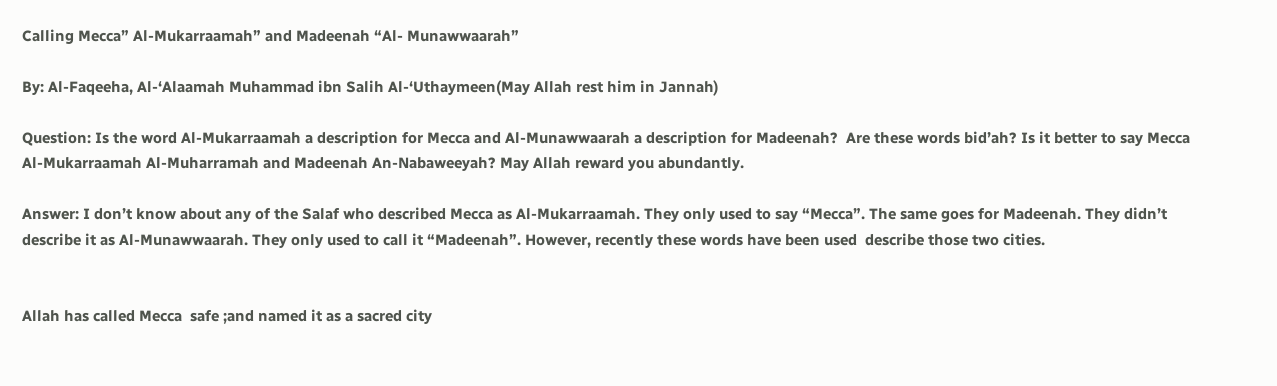Calling Mecca” Al-Mukarraamah” and Madeenah “Al- Munawwaarah”

By: Al-Faqeeha, Al-‘Alaamah Muhammad ibn Salih Al-‘Uthaymeen(May Allah rest him in Jannah)

Question: Is the word Al-Mukarraamah a description for Mecca and Al-Munawwaarah a description for Madeenah?  Are these words bid’ah? Is it better to say Mecca Al-Mukarraamah Al-Muharramah and Madeenah An-Nabaweeyah? May Allah reward you abundantly.

Answer: I don’t know about any of the Salaf who described Mecca as Al-Mukarraamah. They only used to say “Mecca”. The same goes for Madeenah. They didn’t describe it as Al-Munawwaarah. They only used to call it “Madeenah”. However, recently these words have been used  describe those two cities.


Allah has called Mecca  safe ;and named it as a sacred city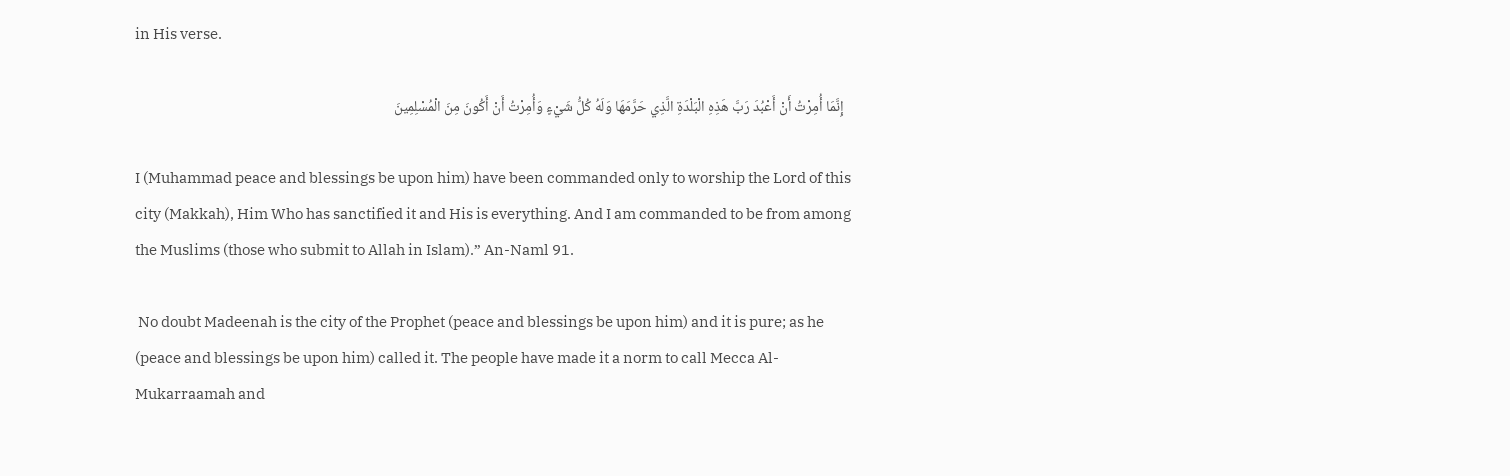in His verse.

  إِنَّمَا أُمِرْتُ أَنْ أَعْبُدَ رَبَّ هَذِهِ الْبَلْدَةِ الَّذِي حَرَّمَهَا وَلَهُ كُلُّ شَيْءٍ وَأُمِرْتُ أَنْ أَكُونَ مِنَ الْمُسْلِمِينَ

I (Muhammad peace and blessings be upon him) have been commanded only to worship the Lord of this city (Makkah), Him Who has sanctified it and His is everything. And I am commanded to be from among the Muslims (those who submit to Allah in Islam).” An-Naml 91.

 No doubt Madeenah is the city of the Prophet (peace and blessings be upon him) and it is pure; as he (peace and blessings be upon him) called it. The people have made it a norm to call Mecca Al-Mukarraamah and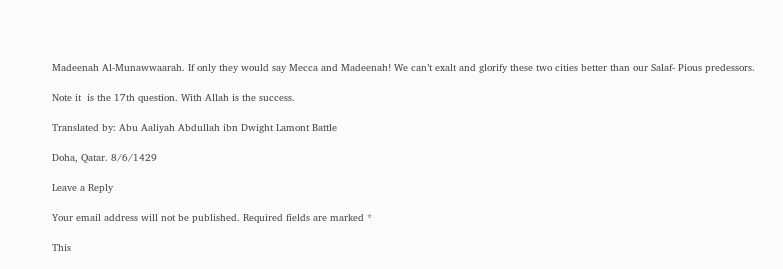Madeenah Al-Munawwaarah. If only they would say Mecca and Madeenah! We can’t exalt and glorify these two cities better than our Salaf- Pious predessors.

Note it  is the 17th question. With Allah is the success.

Translated by: Abu Aaliyah Abdullah ibn Dwight Lamont Battle

Doha, Qatar. 8/6/1429

Leave a Reply

Your email address will not be published. Required fields are marked *

This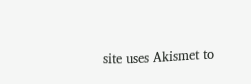site uses Akismet to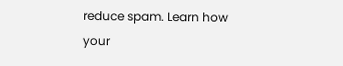reduce spam. Learn how your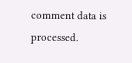comment data is processed.